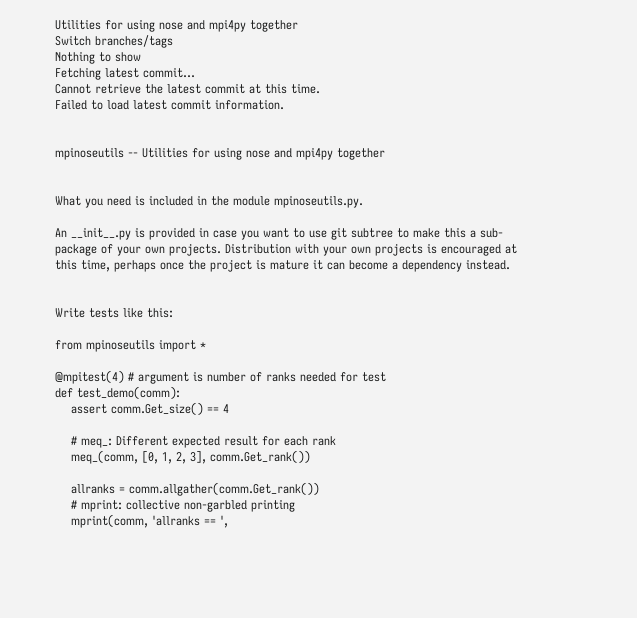Utilities for using nose and mpi4py together
Switch branches/tags
Nothing to show
Fetching latest commit…
Cannot retrieve the latest commit at this time.
Failed to load latest commit information.


mpinoseutils -- Utilities for using nose and mpi4py together


What you need is included in the module mpinoseutils.py.

An __init__.py is provided in case you want to use git subtree to make this a sub-package of your own projects. Distribution with your own projects is encouraged at this time, perhaps once the project is mature it can become a dependency instead.


Write tests like this:

from mpinoseutils import *

@mpitest(4) # argument is number of ranks needed for test
def test_demo(comm):
    assert comm.Get_size() == 4

    # meq_: Different expected result for each rank
    meq_(comm, [0, 1, 2, 3], comm.Get_rank())

    allranks = comm.allgather(comm.Get_rank())
    # mprint: collective non-garbled printing
    mprint(comm, 'allranks == ',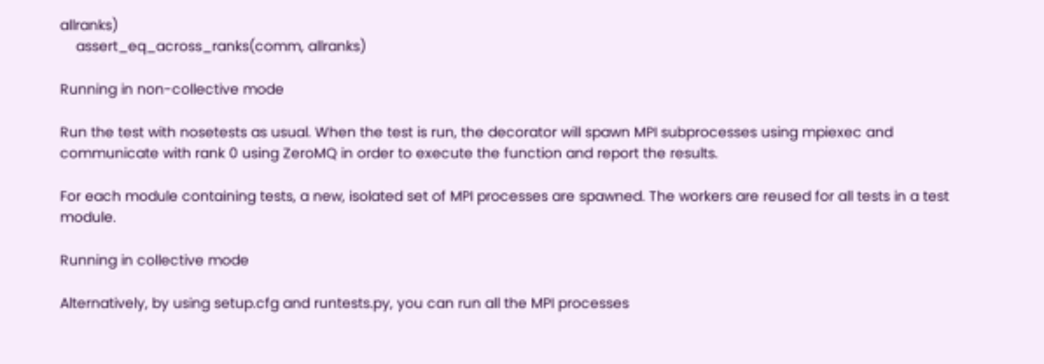allranks)
    assert_eq_across_ranks(comm, allranks)

Running in non-collective mode

Run the test with nosetests as usual. When the test is run, the decorator will spawn MPI subprocesses using mpiexec and communicate with rank 0 using ZeroMQ in order to execute the function and report the results.

For each module containing tests, a new, isolated set of MPI processes are spawned. The workers are reused for all tests in a test module.

Running in collective mode

Alternatively, by using setup.cfg and runtests.py, you can run all the MPI processes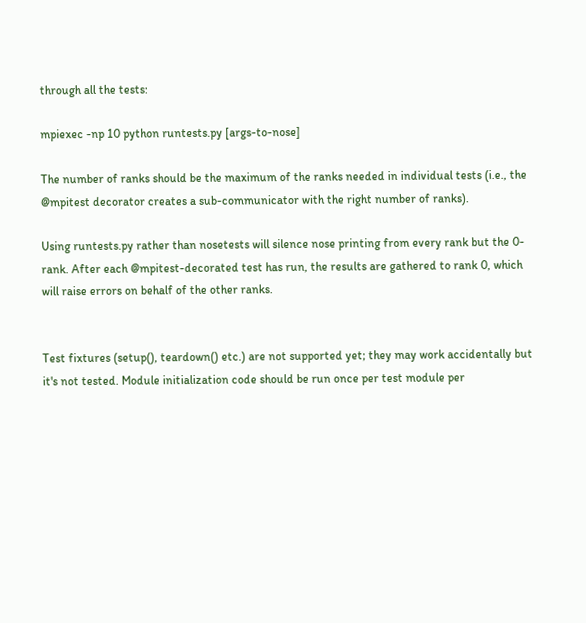through all the tests:

mpiexec -np 10 python runtests.py [args-to-nose]

The number of ranks should be the maximum of the ranks needed in individual tests (i.e., the @mpitest decorator creates a sub-communicator with the right number of ranks).

Using runtests.py rather than nosetests will silence nose printing from every rank but the 0-rank. After each @mpitest-decorated test has run, the results are gathered to rank 0, which will raise errors on behalf of the other ranks.


Test fixtures (setup(), teardown() etc.) are not supported yet; they may work accidentally but it's not tested. Module initialization code should be run once per test module per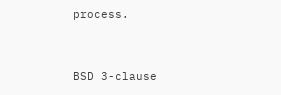process.


BSD 3-clause